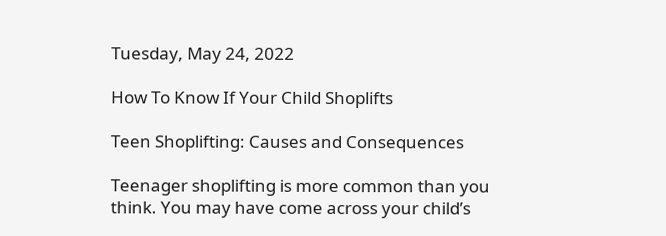Tuesday, May 24, 2022

How To Know If Your Child Shoplifts

Teen Shoplifting: Causes and Consequences

Teenager shoplifting is more common than you think. You may have come across your child’s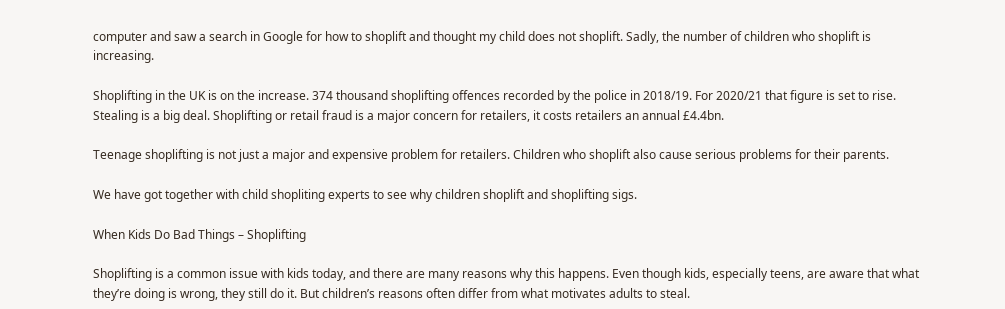computer and saw a search in Google for how to shoplift and thought my child does not shoplift. Sadly, the number of children who shoplift is increasing.

Shoplifting in the UK is on the increase. 374 thousand shoplifting offences recorded by the police in 2018/19. For 2020/21 that figure is set to rise. Stealing is a big deal. Shoplifting or retail fraud is a major concern for retailers, it costs retailers an annual £4.4bn.

Teenage shoplifting is not just a major and expensive problem for retailers. Children who shoplift also cause serious problems for their parents.

We have got together with child shopliting experts to see why children shoplift and shoplifting sigs.

When Kids Do Bad Things – Shoplifting

Shoplifting is a common issue with kids today, and there are many reasons why this happens. Even though kids, especially teens, are aware that what they’re doing is wrong, they still do it. But children’s reasons often differ from what motivates adults to steal.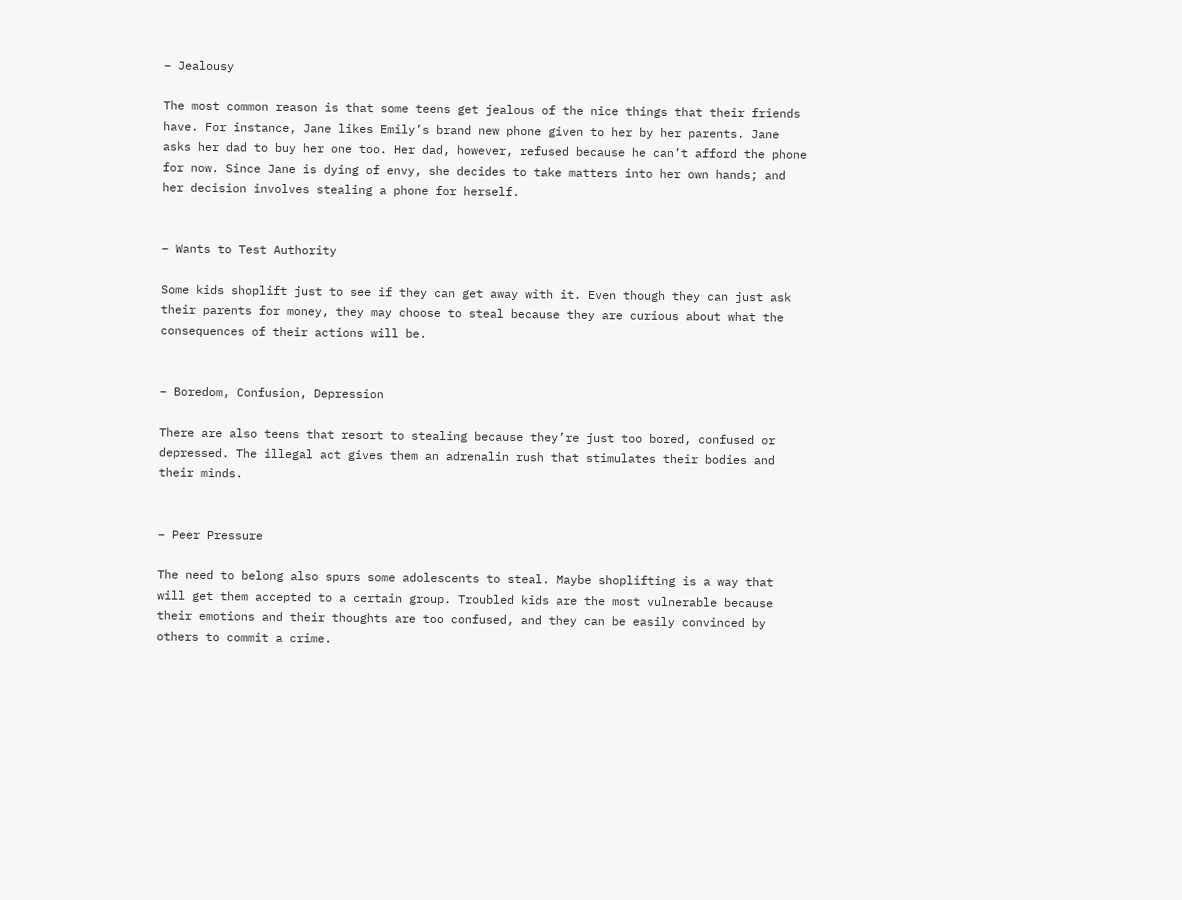– Jealousy

The most common reason is that some teens get jealous of the nice things that their friends have. For instance, Jane likes Emily’s brand new phone given to her by her parents. Jane asks her dad to buy her one too. Her dad, however, refused because he can’t afford the phone for now. Since Jane is dying of envy, she decides to take matters into her own hands; and her decision involves stealing a phone for herself.


– Wants to Test Authority

Some kids shoplift just to see if they can get away with it. Even though they can just ask their parents for money, they may choose to steal because they are curious about what the consequences of their actions will be.


– Boredom, Confusion, Depression

There are also teens that resort to stealing because they’re just too bored, confused or depressed. The illegal act gives them an adrenalin rush that stimulates their bodies and their minds.


– Peer Pressure

The need to belong also spurs some adolescents to steal. Maybe shoplifting is a way that will get them accepted to a certain group. Troubled kids are the most vulnerable because their emotions and their thoughts are too confused, and they can be easily convinced by others to commit a crime.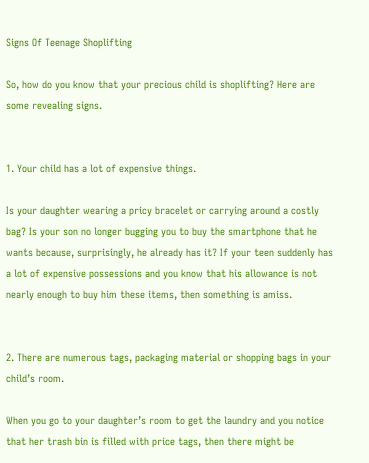Signs Of Teenage Shoplifting

So, how do you know that your precious child is shoplifting? Here are some revealing signs.


1. Your child has a lot of expensive things.

Is your daughter wearing a pricy bracelet or carrying around a costly bag? Is your son no longer bugging you to buy the smartphone that he wants because, surprisingly, he already has it? If your teen suddenly has a lot of expensive possessions and you know that his allowance is not nearly enough to buy him these items, then something is amiss.


2. There are numerous tags, packaging material or shopping bags in your child’s room.

When you go to your daughter’s room to get the laundry and you notice that her trash bin is filled with price tags, then there might be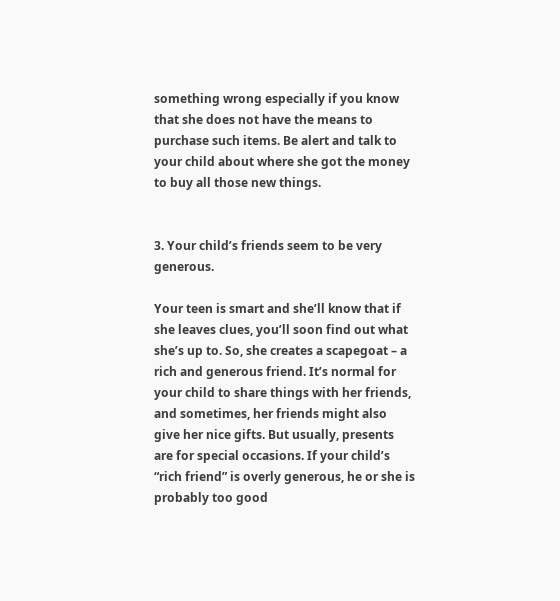something wrong especially if you know that she does not have the means to purchase such items. Be alert and talk to your child about where she got the money to buy all those new things.


3. Your child’s friends seem to be very generous.

Your teen is smart and she’ll know that if she leaves clues, you’ll soon find out what she’s up to. So, she creates a scapegoat – a rich and generous friend. It’s normal for your child to share things with her friends, and sometimes, her friends might also give her nice gifts. But usually, presents are for special occasions. If your child’s “rich friend” is overly generous, he or she is probably too good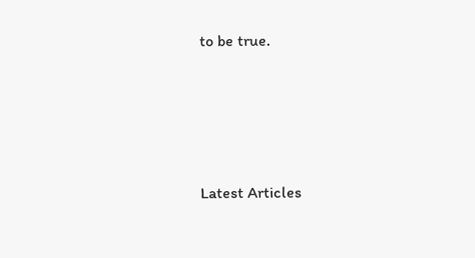to be true.




Latest Articles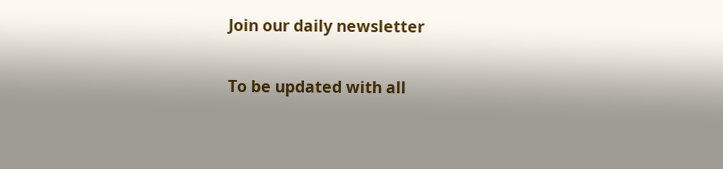Join our daily newsletter

To be updated with all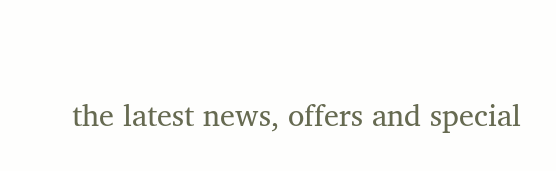the latest news, offers and special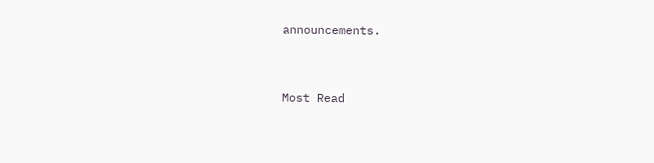announcements.


Most Read